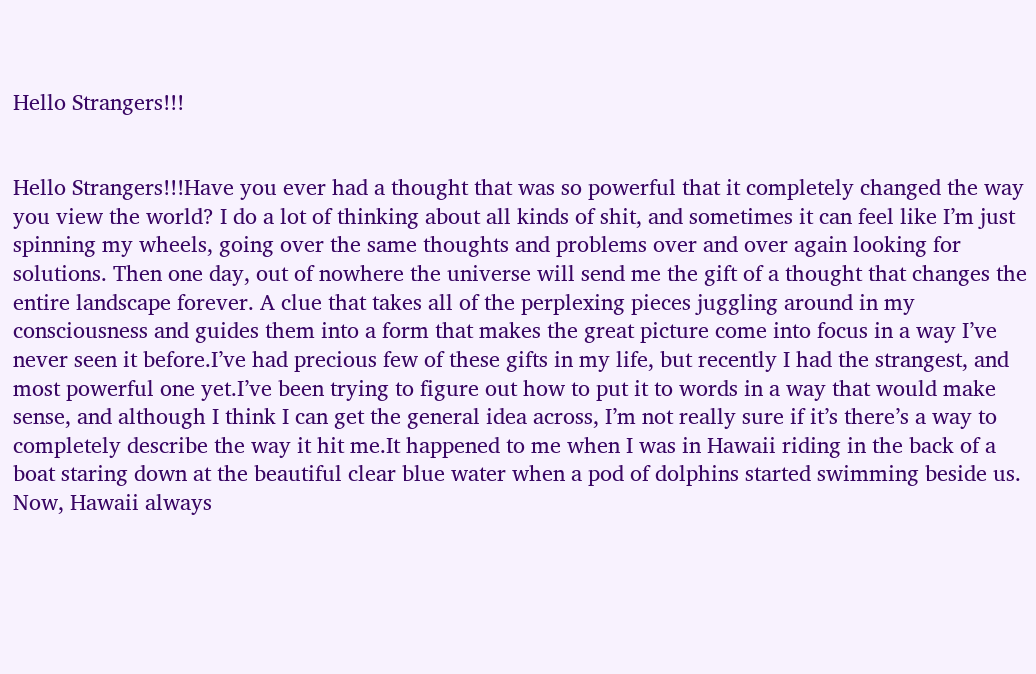Hello Strangers!!!


Hello Strangers!!!Have you ever had a thought that was so powerful that it completely changed the way you view the world? I do a lot of thinking about all kinds of shit, and sometimes it can feel like I’m just spinning my wheels, going over the same thoughts and problems over and over again looking for solutions. Then one day, out of nowhere the universe will send me the gift of a thought that changes the entire landscape forever. A clue that takes all of the perplexing pieces juggling around in my consciousness and guides them into a form that makes the great picture come into focus in a way I’ve never seen it before.I’ve had precious few of these gifts in my life, but recently I had the strangest, and most powerful one yet.I’ve been trying to figure out how to put it to words in a way that would make sense, and although I think I can get the general idea across, I’m not really sure if it’s there’s a way to completely describe the way it hit me.It happened to me when I was in Hawaii riding in the back of a boat staring down at the beautiful clear blue water when a pod of dolphins started swimming beside us. Now, Hawaii always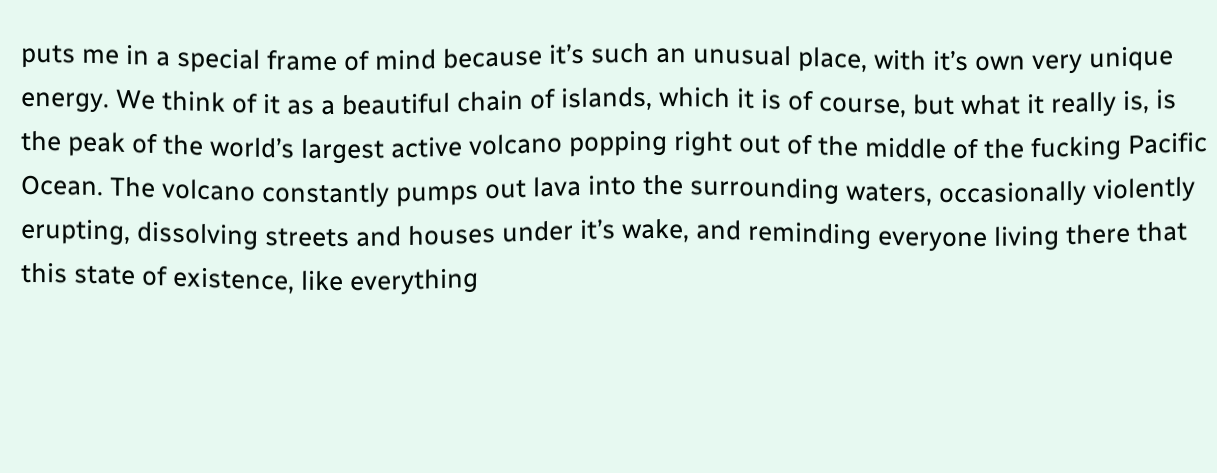puts me in a special frame of mind because it’s such an unusual place, with it’s own very unique energy. We think of it as a beautiful chain of islands, which it is of course, but what it really is, is the peak of the world’s largest active volcano popping right out of the middle of the fucking Pacific Ocean. The volcano constantly pumps out lava into the surrounding waters, occasionally violently erupting, dissolving streets and houses under it’s wake, and reminding everyone living there that this state of existence, like everything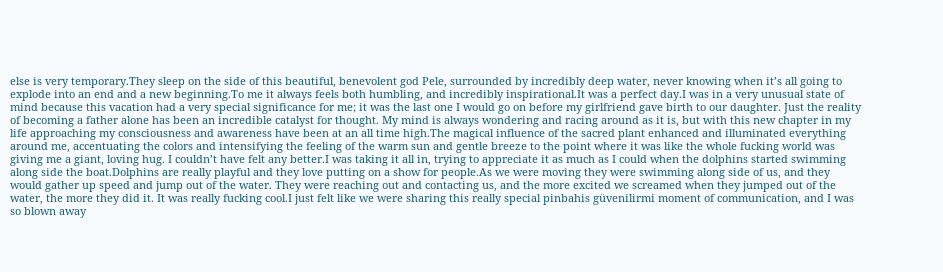else is very temporary.They sleep on the side of this beautiful, benevolent god Pele, surrounded by incredibly deep water, never knowing when it’s all going to explode into an end and a new beginning.To me it always feels both humbling, and incredibly inspirational.It was a perfect day.I was in a very unusual state of mind because this vacation had a very special significance for me; it was the last one I would go on before my girlfriend gave birth to our daughter. Just the reality of becoming a father alone has been an incredible catalyst for thought. My mind is always wondering and racing around as it is, but with this new chapter in my life approaching my consciousness and awareness have been at an all time high.The magical influence of the sacred plant enhanced and illuminated everything around me, accentuating the colors and intensifying the feeling of the warm sun and gentle breeze to the point where it was like the whole fucking world was giving me a giant, loving hug. I couldn’t have felt any better.I was taking it all in, trying to appreciate it as much as I could when the dolphins started swimming along side the boat.Dolphins are really playful and they love putting on a show for people.As we were moving they were swimming along side of us, and they would gather up speed and jump out of the water. They were reaching out and contacting us, and the more excited we screamed when they jumped out of the water, the more they did it. It was really fucking cool.I just felt like we were sharing this really special pinbahis güvenilirmi moment of communication, and I was so blown away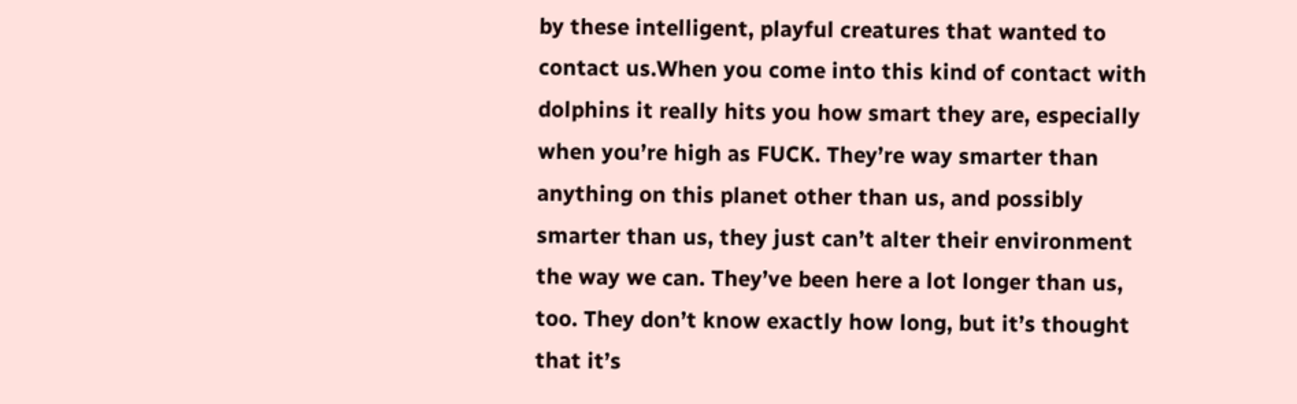by these intelligent, playful creatures that wanted to contact us.When you come into this kind of contact with dolphins it really hits you how smart they are, especially when you’re high as FUCK. They’re way smarter than anything on this planet other than us, and possibly smarter than us, they just can’t alter their environment the way we can. They’ve been here a lot longer than us, too. They don’t know exactly how long, but it’s thought that it’s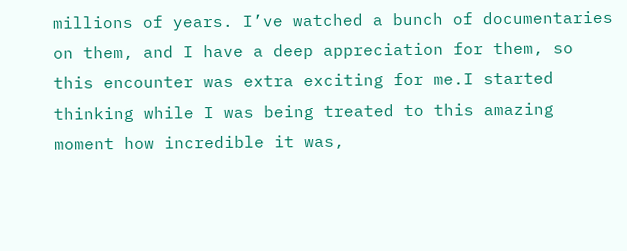millions of years. I’ve watched a bunch of documentaries on them, and I have a deep appreciation for them, so this encounter was extra exciting for me.I started thinking while I was being treated to this amazing moment how incredible it was,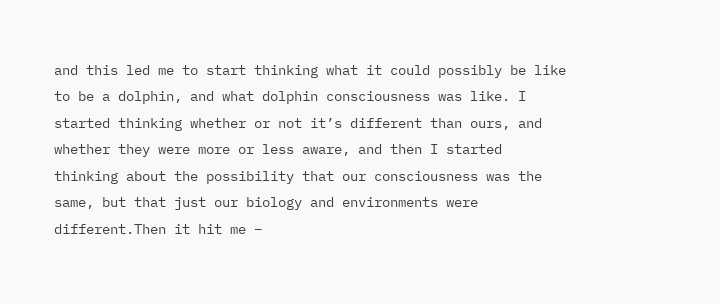and this led me to start thinking what it could possibly be like to be a dolphin, and what dolphin consciousness was like. I started thinking whether or not it’s different than ours, and whether they were more or less aware, and then I started thinking about the possibility that our consciousness was the same, but that just our biology and environments were different.Then it hit me –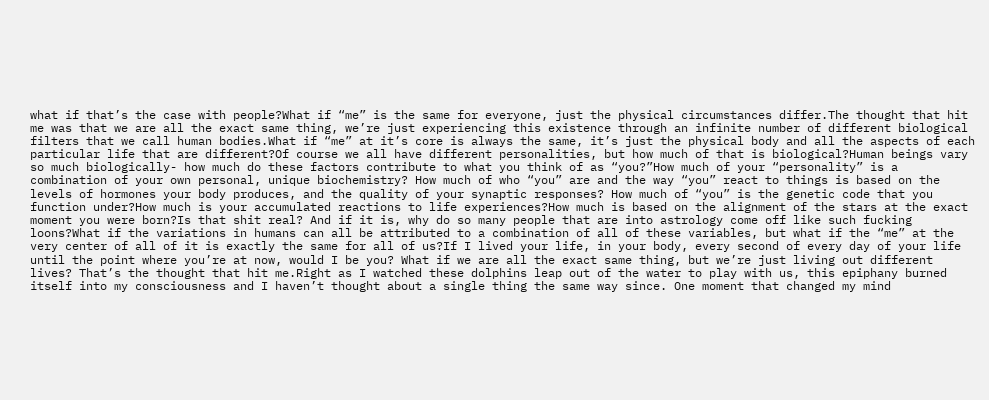what if that’s the case with people?What if “me” is the same for everyone, just the physical circumstances differ.The thought that hit me was that we are all the exact same thing, we’re just experiencing this existence through an infinite number of different biological filters that we call human bodies.What if “me” at it’s core is always the same, it’s just the physical body and all the aspects of each particular life that are different?Of course we all have different personalities, but how much of that is biological?Human beings vary so much biologically- how much do these factors contribute to what you think of as “you?”How much of your “personality” is a combination of your own personal, unique biochemistry? How much of who “you” are and the way “you” react to things is based on the levels of hormones your body produces, and the quality of your synaptic responses? How much of “you” is the genetic code that you function under?How much is your accumulated reactions to life experiences?How much is based on the alignment of the stars at the exact moment you were born?Is that shit real? And if it is, why do so many people that are into astrology come off like such fucking loons?What if the variations in humans can all be attributed to a combination of all of these variables, but what if the “me” at the very center of all of it is exactly the same for all of us?If I lived your life, in your body, every second of every day of your life until the point where you’re at now, would I be you? What if we are all the exact same thing, but we’re just living out different lives? That’s the thought that hit me.Right as I watched these dolphins leap out of the water to play with us, this epiphany burned itself into my consciousness and I haven’t thought about a single thing the same way since. One moment that changed my mind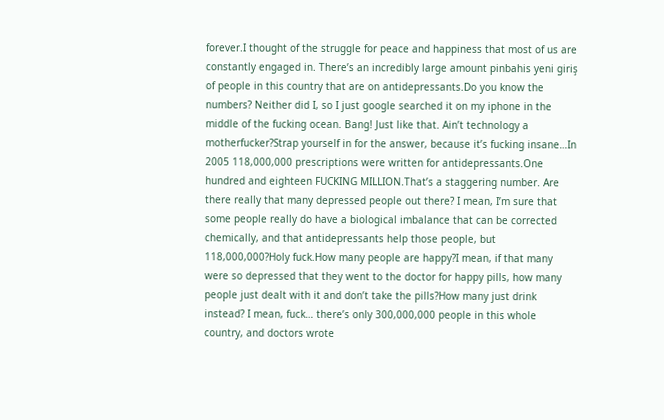forever.I thought of the struggle for peace and happiness that most of us are constantly engaged in. There’s an incredibly large amount pinbahis yeni giriş of people in this country that are on antidepressants.Do you know the numbers? Neither did I, so I just google searched it on my iphone in the middle of the fucking ocean. Bang! Just like that. Ain’t technology a motherfucker?Strap yourself in for the answer, because it’s fucking insane…In 2005 118,000,000 prescriptions were written for antidepressants.One hundred and eighteen FUCKING MILLION.That’s a staggering number. Are there really that many depressed people out there? I mean, I’m sure that some people really do have a biological imbalance that can be corrected chemically, and that antidepressants help those people, but 118,000,000?Holy fuck.How many people are happy?I mean, if that many were so depressed that they went to the doctor for happy pills, how many people just dealt with it and don’t take the pills?How many just drink instead? I mean, fuck… there’s only 300,000,000 people in this whole country, and doctors wrote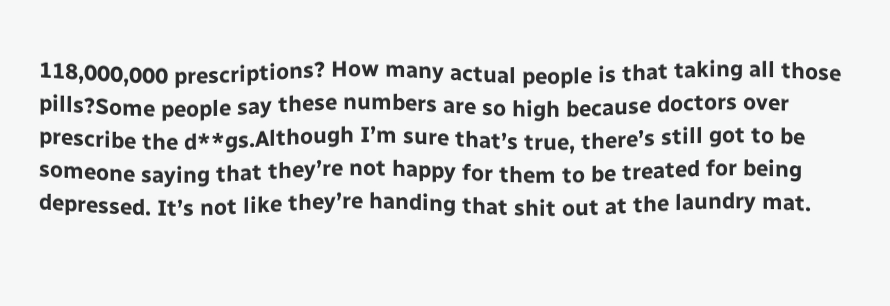118,000,000 prescriptions? How many actual people is that taking all those pills?Some people say these numbers are so high because doctors over prescribe the d**gs.Although I’m sure that’s true, there’s still got to be someone saying that they’re not happy for them to be treated for being depressed. It’s not like they’re handing that shit out at the laundry mat.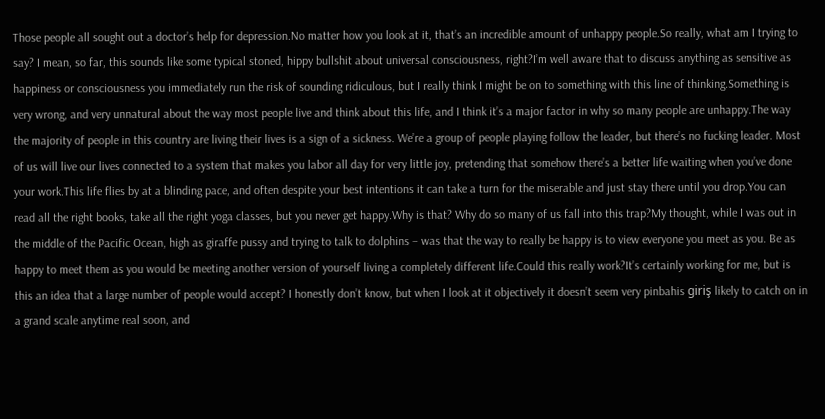Those people all sought out a doctor’s help for depression.No matter how you look at it, that’s an incredible amount of unhappy people.So really, what am I trying to say? I mean, so far, this sounds like some typical stoned, hippy bullshit about universal consciousness, right?I’m well aware that to discuss anything as sensitive as happiness or consciousness you immediately run the risk of sounding ridiculous, but I really think I might be on to something with this line of thinking.Something is very wrong, and very unnatural about the way most people live and think about this life, and I think it’s a major factor in why so many people are unhappy.The way the majority of people in this country are living their lives is a sign of a sickness. We’re a group of people playing follow the leader, but there’s no fucking leader. Most of us will live our lives connected to a system that makes you labor all day for very little joy, pretending that somehow there’s a better life waiting when you’ve done your work.This life flies by at a blinding pace, and often despite your best intentions it can take a turn for the miserable and just stay there until you drop.You can read all the right books, take all the right yoga classes, but you never get happy.Why is that? Why do so many of us fall into this trap?My thought, while I was out in the middle of the Pacific Ocean, high as giraffe pussy and trying to talk to dolphins – was that the way to really be happy is to view everyone you meet as you. Be as happy to meet them as you would be meeting another version of yourself living a completely different life.Could this really work?It’s certainly working for me, but is this an idea that a large number of people would accept? I honestly don’t know, but when I look at it objectively it doesn’t seem very pinbahis giriş likely to catch on in a grand scale anytime real soon, and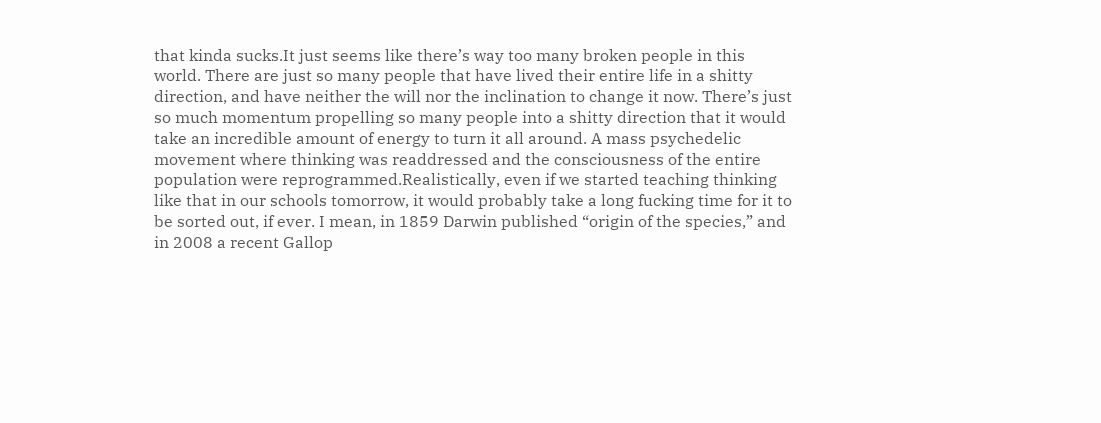that kinda sucks.It just seems like there’s way too many broken people in this world. There are just so many people that have lived their entire life in a shitty direction, and have neither the will nor the inclination to change it now. There’s just so much momentum propelling so many people into a shitty direction that it would take an incredible amount of energy to turn it all around. A mass psychedelic movement where thinking was readdressed and the consciousness of the entire population were reprogrammed.Realistically, even if we started teaching thinking like that in our schools tomorrow, it would probably take a long fucking time for it to be sorted out, if ever. I mean, in 1859 Darwin published “origin of the species,” and in 2008 a recent Gallop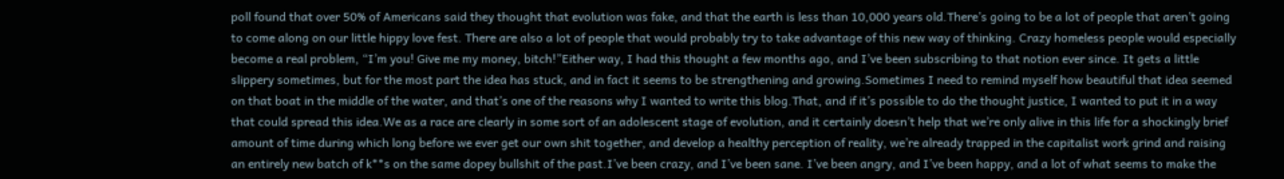poll found that over 50% of Americans said they thought that evolution was fake, and that the earth is less than 10,000 years old.There’s going to be a lot of people that aren’t going to come along on our little hippy love fest. There are also a lot of people that would probably try to take advantage of this new way of thinking. Crazy homeless people would especially become a real problem, “I’m you! Give me my money, bitch!”Either way, I had this thought a few months ago, and I’ve been subscribing to that notion ever since. It gets a little slippery sometimes, but for the most part the idea has stuck, and in fact it seems to be strengthening and growing.Sometimes I need to remind myself how beautiful that idea seemed on that boat in the middle of the water, and that’s one of the reasons why I wanted to write this blog.That, and if it’s possible to do the thought justice, I wanted to put it in a way that could spread this idea.We as a race are clearly in some sort of an adolescent stage of evolution, and it certainly doesn’t help that we’re only alive in this life for a shockingly brief amount of time during which long before we ever get our own shit together, and develop a healthy perception of reality, we’re already trapped in the capitalist work grind and raising an entirely new batch of k**s on the same dopey bullshit of the past.I’ve been crazy, and I’ve been sane. I’ve been angry, and I’ve been happy, and a lot of what seems to make the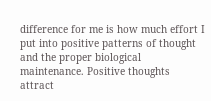difference for me is how much effort I put into positive patterns of thought and the proper biological maintenance. Positive thoughts attract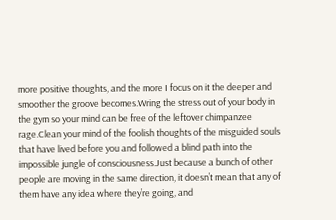more positive thoughts, and the more I focus on it the deeper and smoother the groove becomes.Wring the stress out of your body in the gym so your mind can be free of the leftover chimpanzee rage.Clean your mind of the foolish thoughts of the misguided souls that have lived before you and followed a blind path into the impossible jungle of consciousness.Just because a bunch of other people are moving in the same direction, it doesn’t mean that any of them have any idea where they’re going, and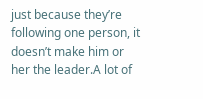just because they’re following one person, it doesn’t make him or her the leader.A lot of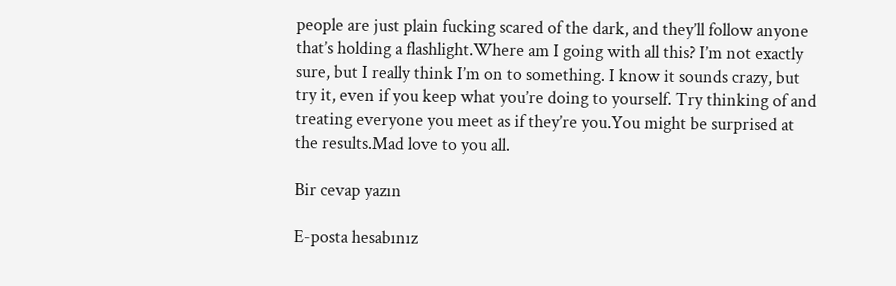people are just plain fucking scared of the dark, and they’ll follow anyone that’s holding a flashlight.Where am I going with all this? I’m not exactly sure, but I really think I’m on to something. I know it sounds crazy, but try it, even if you keep what you’re doing to yourself. Try thinking of and treating everyone you meet as if they’re you.You might be surprised at the results.Mad love to you all.

Bir cevap yazın

E-posta hesabınız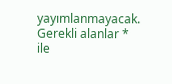yayımlanmayacak. Gerekli alanlar * ile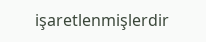işaretlenmişlerdir